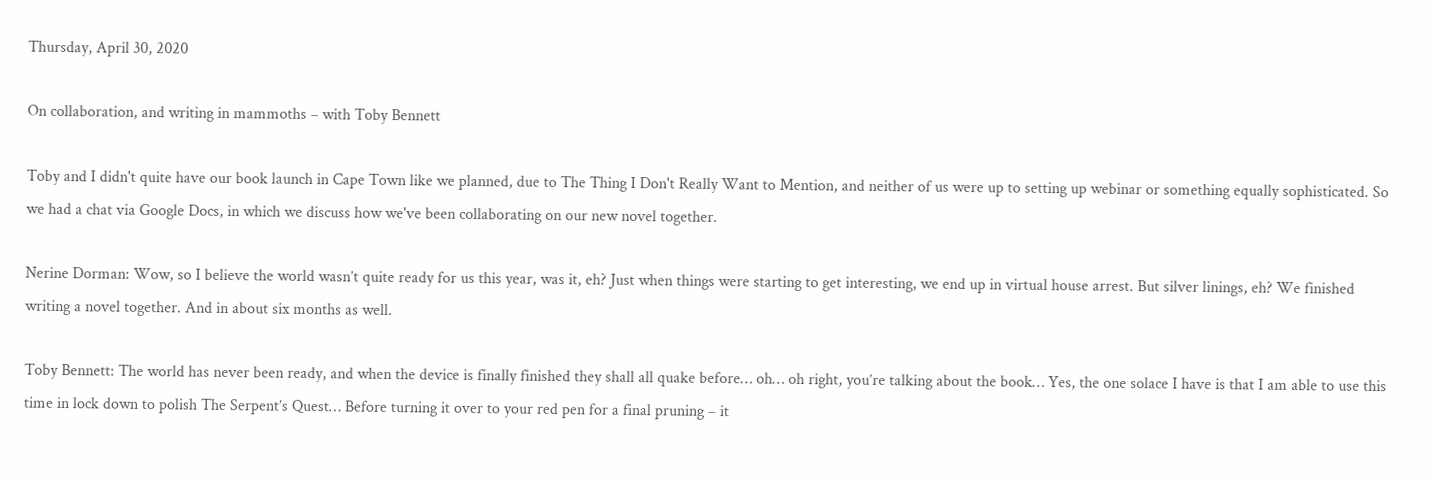Thursday, April 30, 2020

On collaboration, and writing in mammoths – with Toby Bennett

Toby and I didn't quite have our book launch in Cape Town like we planned, due to The Thing I Don't Really Want to Mention, and neither of us were up to setting up webinar or something equally sophisticated. So we had a chat via Google Docs, in which we discuss how we've been collaborating on our new novel together.

Nerine Dorman: Wow, so I believe the world wasn’t quite ready for us this year, was it, eh? Just when things were starting to get interesting, we end up in virtual house arrest. But silver linings, eh? We finished writing a novel together. And in about six months as well.

Toby Bennett: The world has never been ready, and when the device is finally finished they shall all quake before… oh… oh right, you’re talking about the book… Yes, the one solace I have is that I am able to use this time in lock down to polish The Serpent’s Quest… Before turning it over to your red pen for a final pruning – it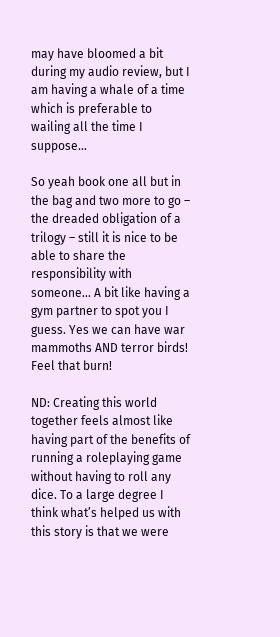may have bloomed a bit during my audio review, but I am having a whale of a time which is preferable to wailing all the time I suppose…

So yeah book one all but in the bag and two more to go – the dreaded obligation of a trilogy – still it is nice to be able to share the responsibility with someone… A bit like having a gym partner to spot you I guess. Yes we can have war mammoths AND terror birds! Feel that burn!

ND: Creating this world together feels almost like having part of the benefits of running a roleplaying game without having to roll any dice. To a large degree I think what’s helped us with this story is that we were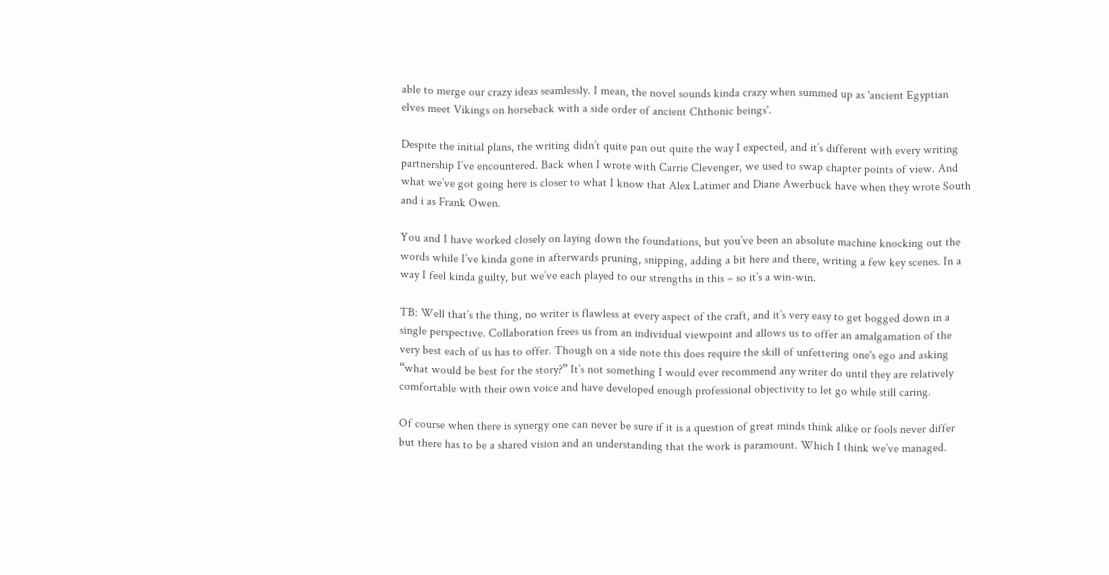able to merge our crazy ideas seamlessly. I mean, the novel sounds kinda crazy when summed up as 'ancient Egyptian elves meet Vikings on horseback with a side order of ancient Chthonic beings'.

Despite the initial plans, the writing didn’t quite pan out quite the way I expected, and it’s different with every writing partnership I’ve encountered. Back when I wrote with Carrie Clevenger, we used to swap chapter points of view. And what we’ve got going here is closer to what I know that Alex Latimer and Diane Awerbuck have when they wrote South and i as Frank Owen.

You and I have worked closely on laying down the foundations, but you’ve been an absolute machine knocking out the words while I’ve kinda gone in afterwards pruning, snipping, adding a bit here and there, writing a few key scenes. In a way I feel kinda guilty, but we’ve each played to our strengths in this – so it’s a win-win.

TB: Well that’s the thing, no writer is flawless at every aspect of the craft, and it’s very easy to get bogged down in a single perspective. Collaboration frees us from an individual viewpoint and allows us to offer an amalgamation of the very best each of us has to offer. Though on a side note this does require the skill of unfettering one's ego and asking “what would be best for the story?” It’s not something I would ever recommend any writer do until they are relatively comfortable with their own voice and have developed enough professional objectivity to let go while still caring.

Of course when there is synergy one can never be sure if it is a question of great minds think alike or fools never differ but there has to be a shared vision and an understanding that the work is paramount. Which I think we’ve managed.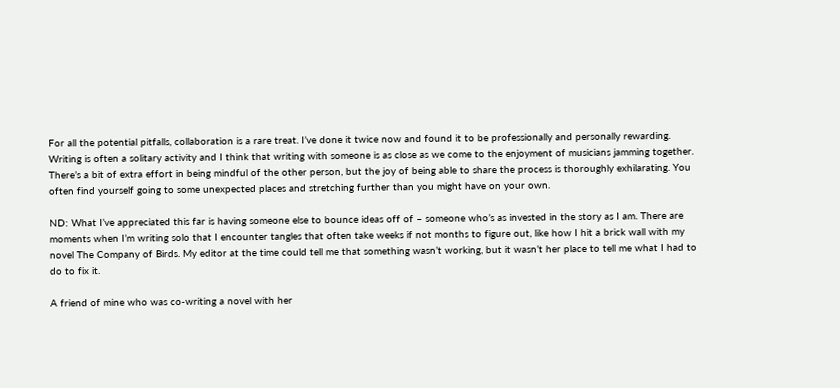For all the potential pitfalls, collaboration is a rare treat. I’ve done it twice now and found it to be professionally and personally rewarding. Writing is often a solitary activity and I think that writing with someone is as close as we come to the enjoyment of musicians jamming together. There’s a bit of extra effort in being mindful of the other person, but the joy of being able to share the process is thoroughly exhilarating. You often find yourself going to some unexpected places and stretching further than you might have on your own.

ND: What I’ve appreciated this far is having someone else to bounce ideas off of – someone who’s as invested in the story as I am. There are moments when I’m writing solo that I encounter tangles that often take weeks if not months to figure out, like how I hit a brick wall with my novel The Company of Birds. My editor at the time could tell me that something wasn’t working, but it wasn’t her place to tell me what I had to do to fix it.

A friend of mine who was co-writing a novel with her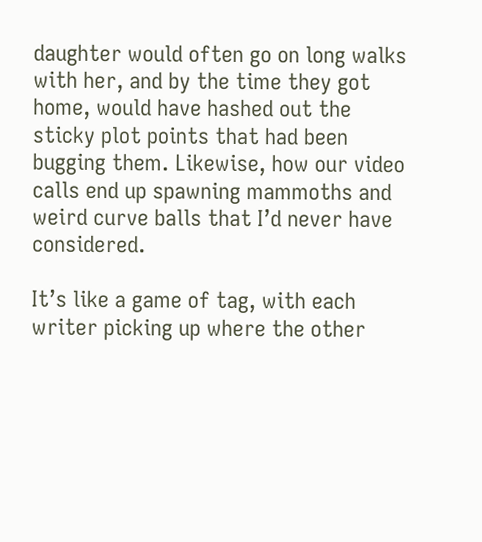daughter would often go on long walks with her, and by the time they got home, would have hashed out the sticky plot points that had been bugging them. Likewise, how our video calls end up spawning mammoths and weird curve balls that I’d never have considered.

It’s like a game of tag, with each writer picking up where the other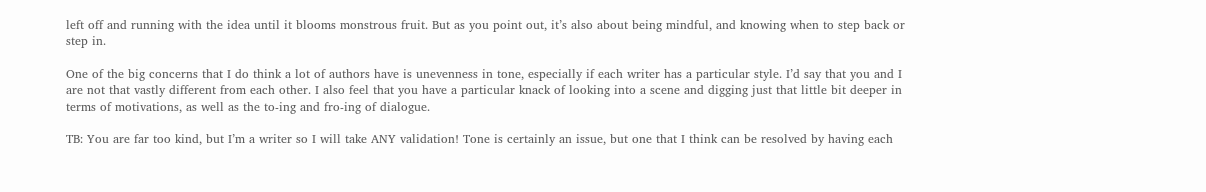left off and running with the idea until it blooms monstrous fruit. But as you point out, it’s also about being mindful, and knowing when to step back or step in.

One of the big concerns that I do think a lot of authors have is unevenness in tone, especially if each writer has a particular style. I’d say that you and I are not that vastly different from each other. I also feel that you have a particular knack of looking into a scene and digging just that little bit deeper in terms of motivations, as well as the to-ing and fro-ing of dialogue.

TB: You are far too kind, but I’m a writer so I will take ANY validation! Tone is certainly an issue, but one that I think can be resolved by having each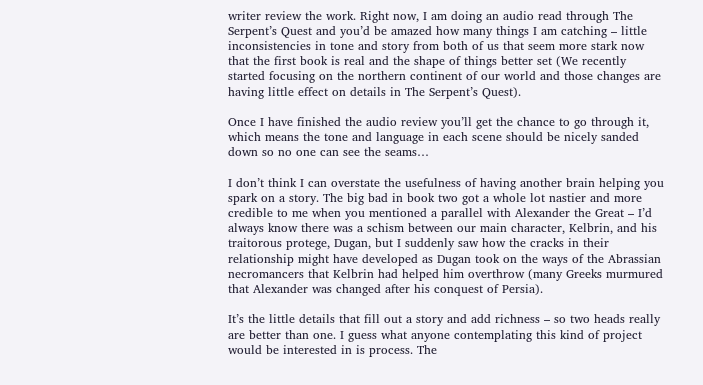writer review the work. Right now, I am doing an audio read through The Serpent’s Quest and you’d be amazed how many things I am catching – little inconsistencies in tone and story from both of us that seem more stark now that the first book is real and the shape of things better set (We recently started focusing on the northern continent of our world and those changes are having little effect on details in The Serpent’s Quest).

Once I have finished the audio review you’ll get the chance to go through it, which means the tone and language in each scene should be nicely sanded down so no one can see the seams…

I don’t think I can overstate the usefulness of having another brain helping you spark on a story. The big bad in book two got a whole lot nastier and more credible to me when you mentioned a parallel with Alexander the Great – I’d always know there was a schism between our main character, Kelbrin, and his traitorous protege, Dugan, but I suddenly saw how the cracks in their relationship might have developed as Dugan took on the ways of the Abrassian necromancers that Kelbrin had helped him overthrow (many Greeks murmured that Alexander was changed after his conquest of Persia).

It’s the little details that fill out a story and add richness – so two heads really are better than one. I guess what anyone contemplating this kind of project would be interested in is process. The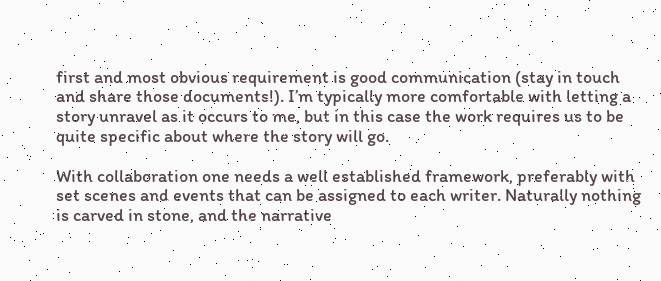first and most obvious requirement is good communication (stay in touch and share those documents!). I’m typically more comfortable with letting a story unravel as it occurs to me, but in this case the work requires us to be quite specific about where the story will go.

With collaboration one needs a well established framework, preferably with set scenes and events that can be assigned to each writer. Naturally nothing is carved in stone, and the narrative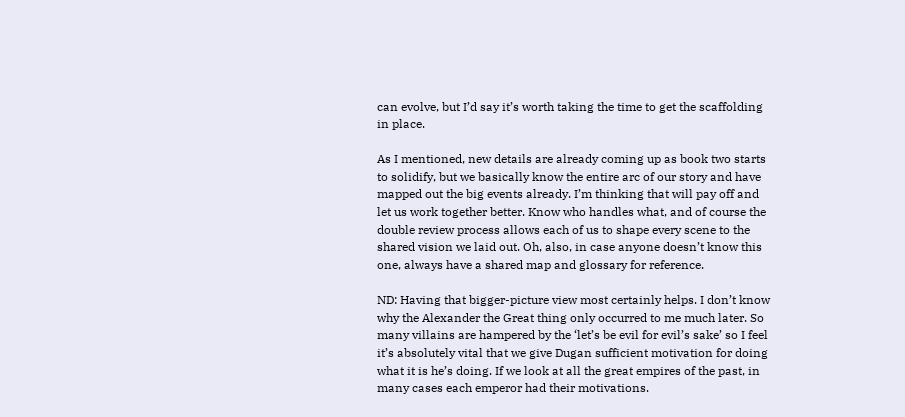can evolve, but I’d say it’s worth taking the time to get the scaffolding in place.

As I mentioned, new details are already coming up as book two starts to solidify, but we basically know the entire arc of our story and have mapped out the big events already. I’m thinking that will pay off and let us work together better. Know who handles what, and of course the double review process allows each of us to shape every scene to the shared vision we laid out. Oh, also, in case anyone doesn’t know this one, always have a shared map and glossary for reference.

ND: Having that bigger-picture view most certainly helps. I don’t know why the Alexander the Great thing only occurred to me much later. So many villains are hampered by the ‘let’s be evil for evil’s sake’ so I feel it’s absolutely vital that we give Dugan sufficient motivation for doing what it is he’s doing. If we look at all the great empires of the past, in many cases each emperor had their motivations.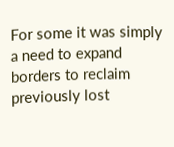For some it was simply a need to expand borders to reclaim previously lost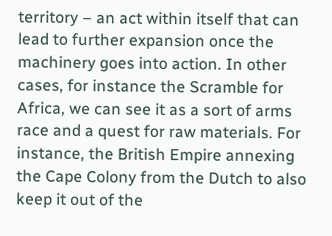territory – an act within itself that can lead to further expansion once the machinery goes into action. In other cases, for instance the Scramble for Africa, we can see it as a sort of arms race and a quest for raw materials. For instance, the British Empire annexing the Cape Colony from the Dutch to also keep it out of the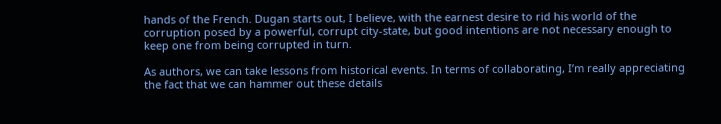hands of the French. Dugan starts out, I believe, with the earnest desire to rid his world of the corruption posed by a powerful, corrupt city-state, but good intentions are not necessary enough to keep one from being corrupted in turn.

As authors, we can take lessons from historical events. In terms of collaborating, I’m really appreciating the fact that we can hammer out these details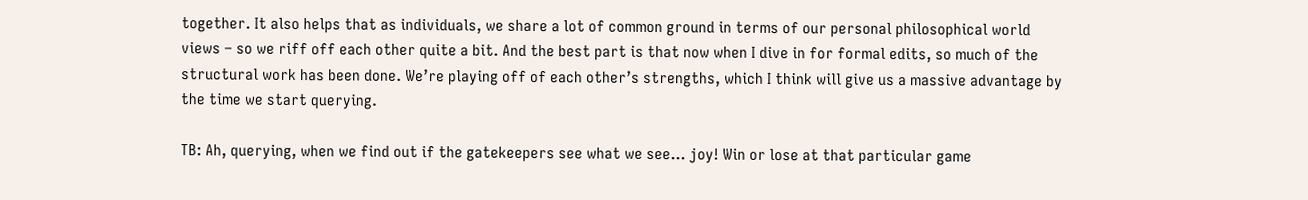together. It also helps that as individuals, we share a lot of common ground in terms of our personal philosophical world views – so we riff off each other quite a bit. And the best part is that now when I dive in for formal edits, so much of the structural work has been done. We’re playing off of each other’s strengths, which I think will give us a massive advantage by the time we start querying.

TB: Ah, querying, when we find out if the gatekeepers see what we see… joy! Win or lose at that particular game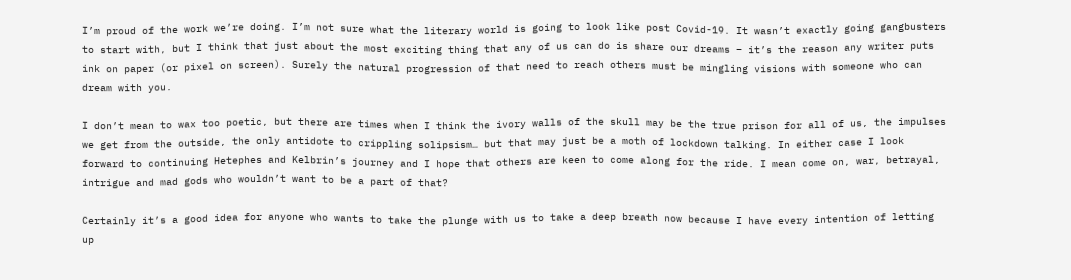I’m proud of the work we’re doing. I’m not sure what the literary world is going to look like post Covid-19. It wasn’t exactly going gangbusters to start with, but I think that just about the most exciting thing that any of us can do is share our dreams – it’s the reason any writer puts ink on paper (or pixel on screen). Surely the natural progression of that need to reach others must be mingling visions with someone who can dream with you.

I don’t mean to wax too poetic, but there are times when I think the ivory walls of the skull may be the true prison for all of us, the impulses we get from the outside, the only antidote to crippling solipsism… but that may just be a moth of lockdown talking. In either case I look forward to continuing Hetephes and Kelbrin’s journey and I hope that others are keen to come along for the ride. I mean come on, war, betrayal, intrigue and mad gods who wouldn’t want to be a part of that?

Certainly it’s a good idea for anyone who wants to take the plunge with us to take a deep breath now because I have every intention of letting up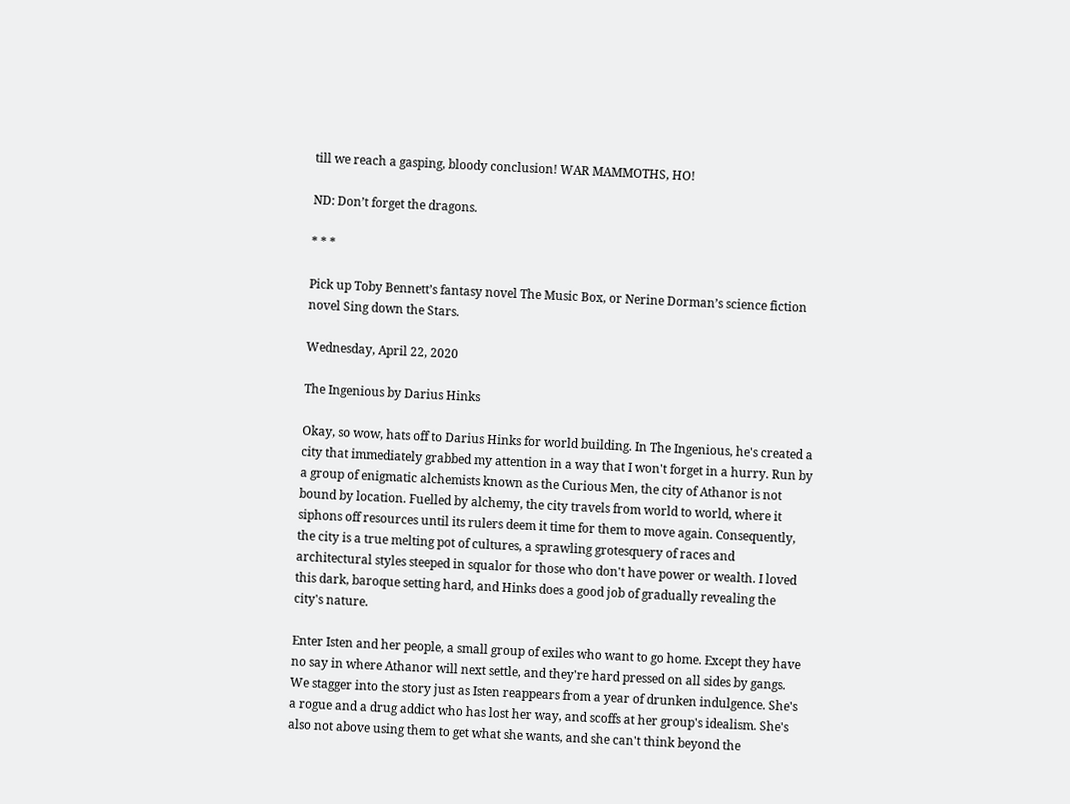till we reach a gasping, bloody conclusion! WAR MAMMOTHS, HO!

ND: Don’t forget the dragons.

* * *

Pick up Toby Bennett’s fantasy novel The Music Box, or Nerine Dorman’s science fiction novel Sing down the Stars.

Wednesday, April 22, 2020

The Ingenious by Darius Hinks

Okay, so wow, hats off to Darius Hinks for world building. In The Ingenious, he's created a city that immediately grabbed my attention in a way that I won't forget in a hurry. Run by a group of enigmatic alchemists known as the Curious Men, the city of Athanor is not bound by location. Fuelled by alchemy, the city travels from world to world, where it siphons off resources until its rulers deem it time for them to move again. Consequently, the city is a true melting pot of cultures, a sprawling grotesquery of races and architectural styles steeped in squalor for those who don't have power or wealth. I loved this dark, baroque setting hard, and Hinks does a good job of gradually revealing the city's nature.

Enter Isten and her people, a small group of exiles who want to go home. Except they have no say in where Athanor will next settle, and they're hard pressed on all sides by gangs. We stagger into the story just as Isten reappears from a year of drunken indulgence. She's a rogue and a drug addict who has lost her way, and scoffs at her group's idealism. She's also not above using them to get what she wants, and she can't think beyond the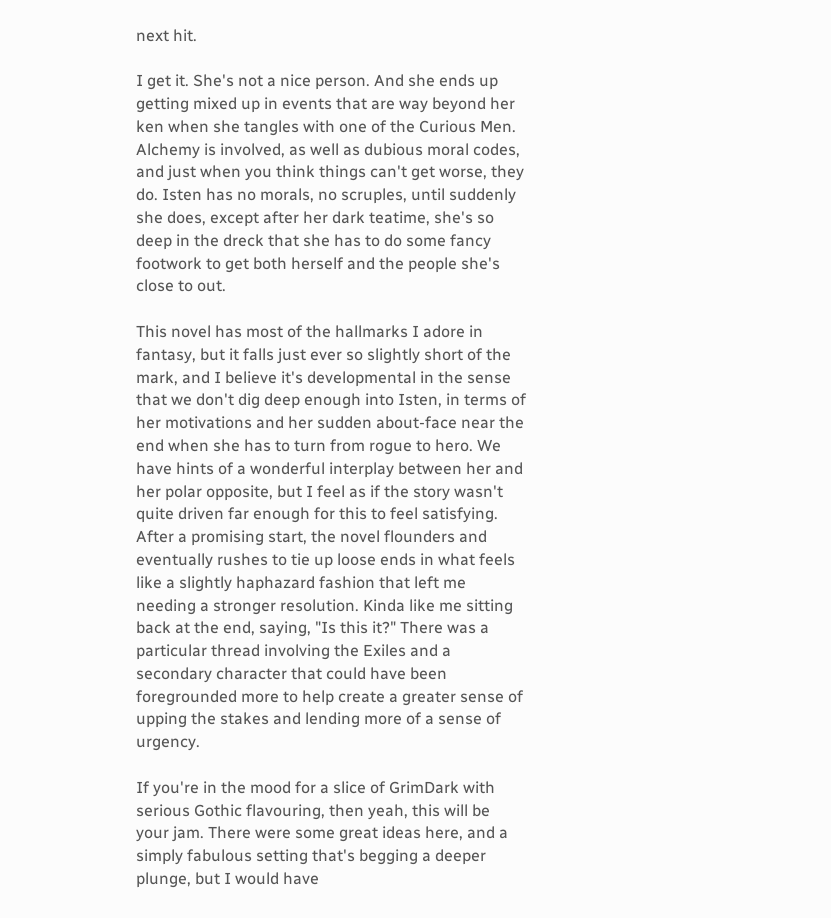next hit.

I get it. She's not a nice person. And she ends up getting mixed up in events that are way beyond her ken when she tangles with one of the Curious Men. Alchemy is involved, as well as dubious moral codes, and just when you think things can't get worse, they do. Isten has no morals, no scruples, until suddenly she does, except after her dark teatime, she's so deep in the dreck that she has to do some fancy footwork to get both herself and the people she's close to out.

This novel has most of the hallmarks I adore in fantasy, but it falls just ever so slightly short of the mark, and I believe it's developmental in the sense that we don't dig deep enough into Isten, in terms of her motivations and her sudden about-face near the end when she has to turn from rogue to hero. We have hints of a wonderful interplay between her and her polar opposite, but I feel as if the story wasn't quite driven far enough for this to feel satisfying. After a promising start, the novel flounders and eventually rushes to tie up loose ends in what feels like a slightly haphazard fashion that left me needing a stronger resolution. Kinda like me sitting back at the end, saying, "Is this it?" There was a particular thread involving the Exiles and a secondary character that could have been foregrounded more to help create a greater sense of upping the stakes and lending more of a sense of urgency.

If you're in the mood for a slice of GrimDark with serious Gothic flavouring, then yeah, this will be your jam. There were some great ideas here, and a simply fabulous setting that's begging a deeper plunge, but I would have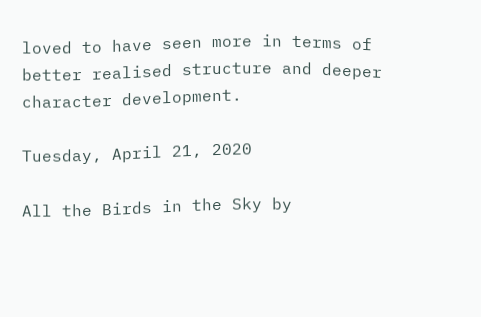loved to have seen more in terms of better realised structure and deeper character development.

Tuesday, April 21, 2020

All the Birds in the Sky by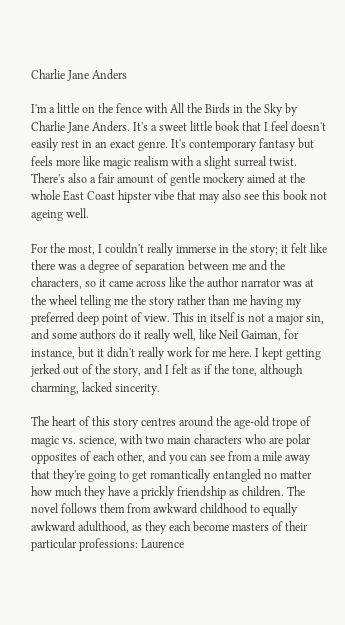Charlie Jane Anders

I'm a little on the fence with All the Birds in the Sky by Charlie Jane Anders. It's a sweet little book that I feel doesn't easily rest in an exact genre. It's contemporary fantasy but feels more like magic realism with a slight surreal twist. There's also a fair amount of gentle mockery aimed at the whole East Coast hipster vibe that may also see this book not ageing well.

For the most, I couldn't really immerse in the story; it felt like there was a degree of separation between me and the characters, so it came across like the author narrator was at the wheel telling me the story rather than me having my preferred deep point of view. This in itself is not a major sin, and some authors do it really well, like Neil Gaiman, for instance, but it didn't really work for me here. I kept getting jerked out of the story, and I felt as if the tone, although charming, lacked sincerity.

The heart of this story centres around the age-old trope of magic vs. science, with two main characters who are polar opposites of each other, and you can see from a mile away that they're going to get romantically entangled no matter how much they have a prickly friendship as children. The novel follows them from awkward childhood to equally awkward adulthood, as they each become masters of their particular professions: Laurence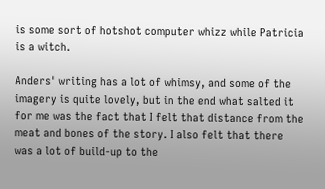is some sort of hotshot computer whizz while Patricia is a witch.

Anders' writing has a lot of whimsy, and some of the imagery is quite lovely, but in the end what salted it for me was the fact that I felt that distance from the meat and bones of the story. I also felt that there was a lot of build-up to the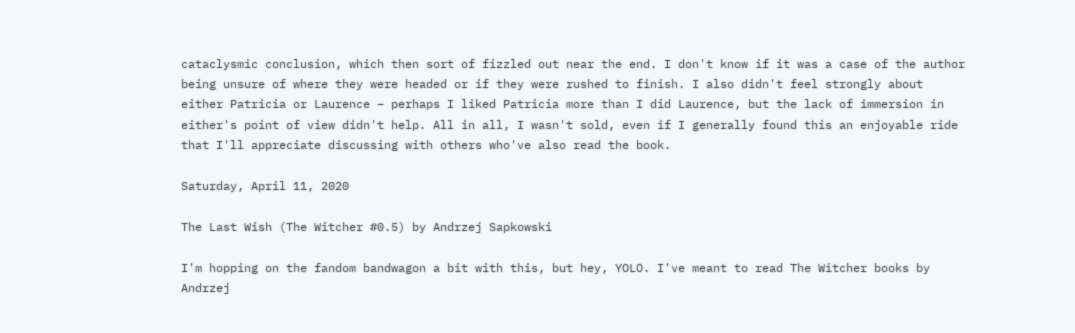cataclysmic conclusion, which then sort of fizzled out near the end. I don't know if it was a case of the author being unsure of where they were headed or if they were rushed to finish. I also didn't feel strongly about either Patricia or Laurence – perhaps I liked Patricia more than I did Laurence, but the lack of immersion in either's point of view didn't help. All in all, I wasn't sold, even if I generally found this an enjoyable ride that I'll appreciate discussing with others who've also read the book.

Saturday, April 11, 2020

The Last Wish (The Witcher #0.5) by Andrzej Sapkowski

I'm hopping on the fandom bandwagon a bit with this, but hey, YOLO. I've meant to read The Witcher books by Andrzej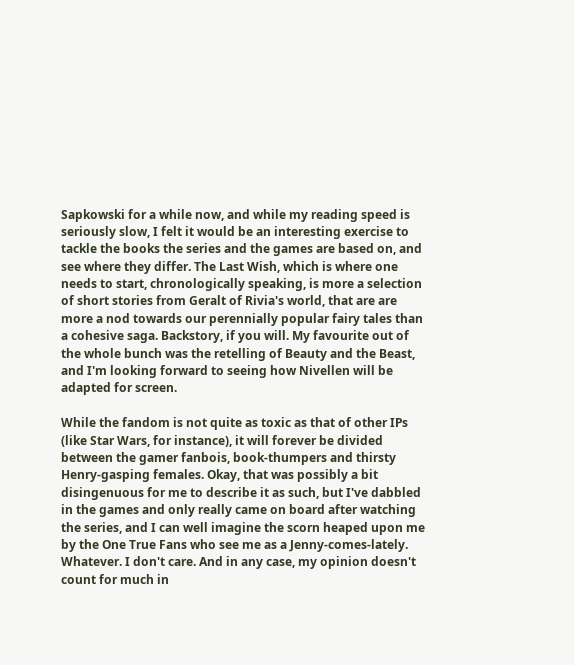Sapkowski for a while now, and while my reading speed is seriously slow, I felt it would be an interesting exercise to tackle the books the series and the games are based on, and see where they differ. The Last Wish, which is where one needs to start, chronologically speaking, is more a selection of short stories from Geralt of Rivia's world, that are are more a nod towards our perennially popular fairy tales than a cohesive saga. Backstory, if you will. My favourite out of the whole bunch was the retelling of Beauty and the Beast, and I'm looking forward to seeing how Nivellen will be adapted for screen.

While the fandom is not quite as toxic as that of other IPs (like Star Wars, for instance), it will forever be divided between the gamer fanbois, book-thumpers and thirsty Henry-gasping females. Okay, that was possibly a bit disingenuous for me to describe it as such, but I've dabbled in the games and only really came on board after watching the series, and I can well imagine the scorn heaped upon me by the One True Fans who see me as a Jenny-comes-lately. Whatever. I don't care. And in any case, my opinion doesn't count for much in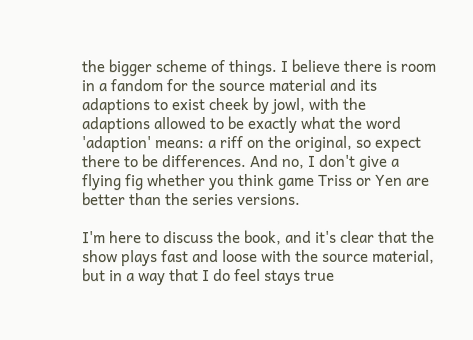the bigger scheme of things. I believe there is room in a fandom for the source material and its adaptions to exist cheek by jowl, with the adaptions allowed to be exactly what the word 'adaption' means: a riff on the original, so expect there to be differences. And no, I don't give a flying fig whether you think game Triss or Yen are better than the series versions.

I'm here to discuss the book, and it's clear that the show plays fast and loose with the source material, but in a way that I do feel stays true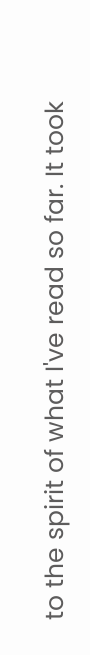to the spirit of what I've read so far. It took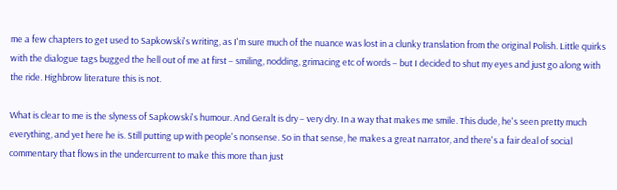me a few chapters to get used to Sapkowski's writing, as I'm sure much of the nuance was lost in a clunky translation from the original Polish. Little quirks with the dialogue tags bugged the hell out of me at first – smiling, nodding, grimacing etc of words – but I decided to shut my eyes and just go along with the ride. Highbrow literature this is not.

What is clear to me is the slyness of Sapkowski's humour. And Geralt is dry – very dry. In a way that makes me smile. This dude, he's seen pretty much everything, and yet here he is. Still putting up with people's nonsense. So in that sense, he makes a great narrator, and there's a fair deal of social commentary that flows in the undercurrent to make this more than just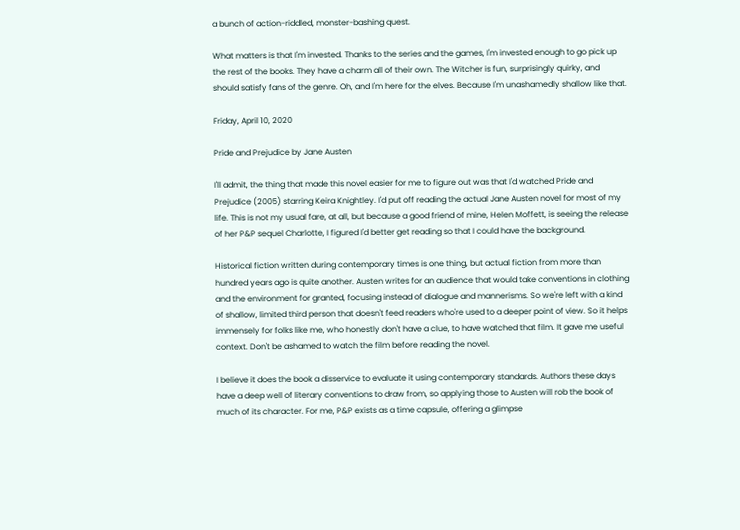a bunch of action-riddled, monster-bashing quest.

What matters is that I'm invested. Thanks to the series and the games, I'm invested enough to go pick up the rest of the books. They have a charm all of their own. The Witcher is fun, surprisingly quirky, and should satisfy fans of the genre. Oh, and I'm here for the elves. Because I'm unashamedly shallow like that.

Friday, April 10, 2020

Pride and Prejudice by Jane Austen

I'll admit, the thing that made this novel easier for me to figure out was that I'd watched Pride and Prejudice (2005) starring Keira Knightley. I'd put off reading the actual Jane Austen novel for most of my life. This is not my usual fare, at all, but because a good friend of mine, Helen Moffett, is seeing the release of her P&P sequel Charlotte, I figured I'd better get reading so that I could have the background.

Historical fiction written during contemporary times is one thing, but actual fiction from more than hundred years ago is quite another. Austen writes for an audience that would take conventions in clothing and the environment for granted, focusing instead of dialogue and mannerisms. So we're left with a kind of shallow, limited third person that doesn't feed readers who're used to a deeper point of view. So it helps immensely for folks like me, who honestly don't have a clue, to have watched that film. It gave me useful context. Don't be ashamed to watch the film before reading the novel.

I believe it does the book a disservice to evaluate it using contemporary standards. Authors these days have a deep well of literary conventions to draw from, so applying those to Austen will rob the book of much of its character. For me, P&P exists as a time capsule, offering a glimpse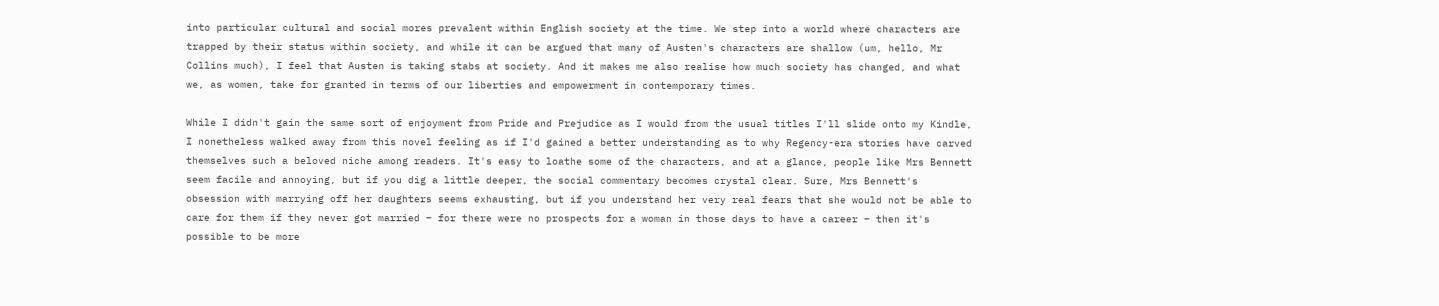into particular cultural and social mores prevalent within English society at the time. We step into a world where characters are trapped by their status within society, and while it can be argued that many of Austen's characters are shallow (um, hello, Mr Collins much), I feel that Austen is taking stabs at society. And it makes me also realise how much society has changed, and what we, as women, take for granted in terms of our liberties and empowerment in contemporary times.

While I didn't gain the same sort of enjoyment from Pride and Prejudice as I would from the usual titles I'll slide onto my Kindle, I nonetheless walked away from this novel feeling as if I'd gained a better understanding as to why Regency-era stories have carved themselves such a beloved niche among readers. It's easy to loathe some of the characters, and at a glance, people like Mrs Bennett seem facile and annoying, but if you dig a little deeper, the social commentary becomes crystal clear. Sure, Mrs Bennett's obsession with marrying off her daughters seems exhausting, but if you understand her very real fears that she would not be able to care for them if they never got married – for there were no prospects for a woman in those days to have a career – then it's possible to be more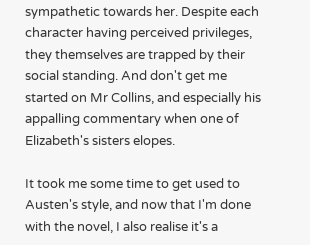sympathetic towards her. Despite each character having perceived privileges, they themselves are trapped by their social standing. And don't get me started on Mr Collins, and especially his appalling commentary when one of Elizabeth's sisters elopes.

It took me some time to get used to Austen's style, and now that I'm done with the novel, I also realise it's a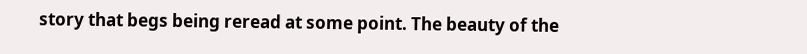story that begs being reread at some point. The beauty of the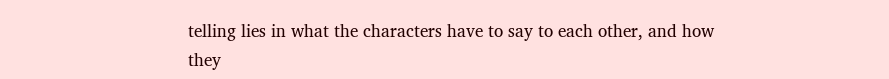telling lies in what the characters have to say to each other, and how they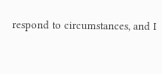respond to circumstances, and I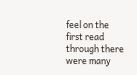feel on the first read through there were many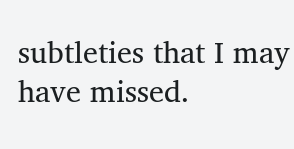subtleties that I may have missed.